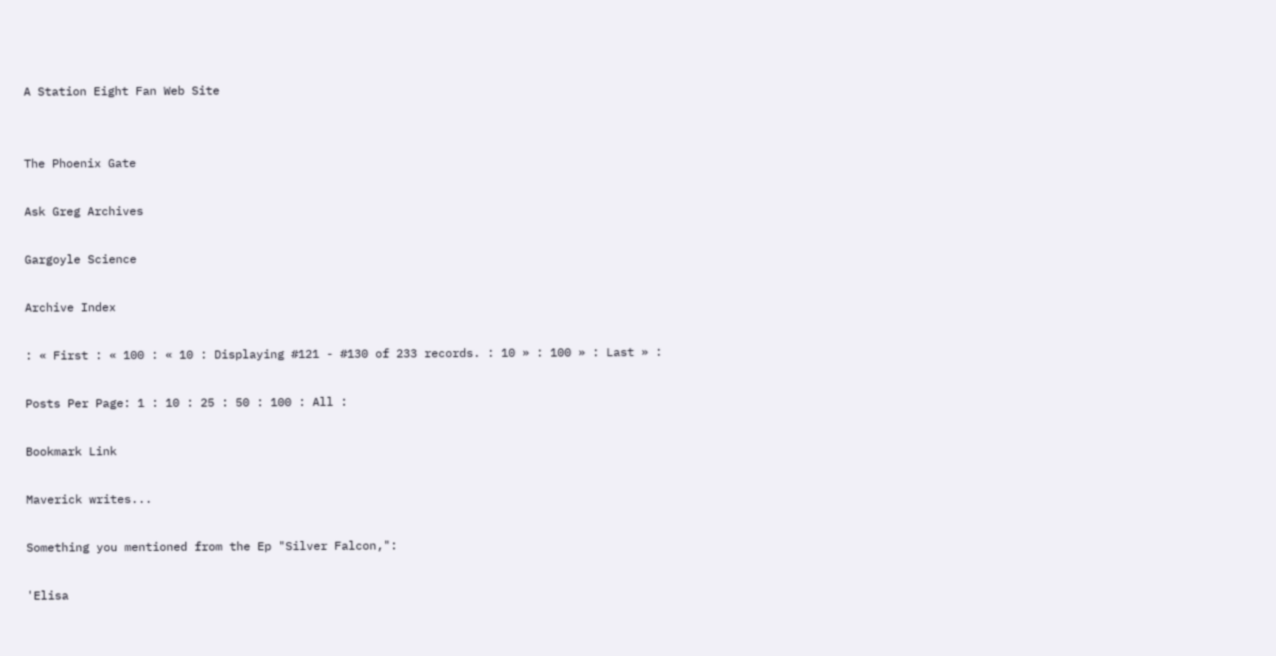A Station Eight Fan Web Site


The Phoenix Gate

Ask Greg Archives

Gargoyle Science

Archive Index

: « First : « 100 : « 10 : Displaying #121 - #130 of 233 records. : 10 » : 100 » : Last » :

Posts Per Page: 1 : 10 : 25 : 50 : 100 : All :

Bookmark Link

Maverick writes...

Something you mentioned from the Ep "Silver Falcon,":

'Elisa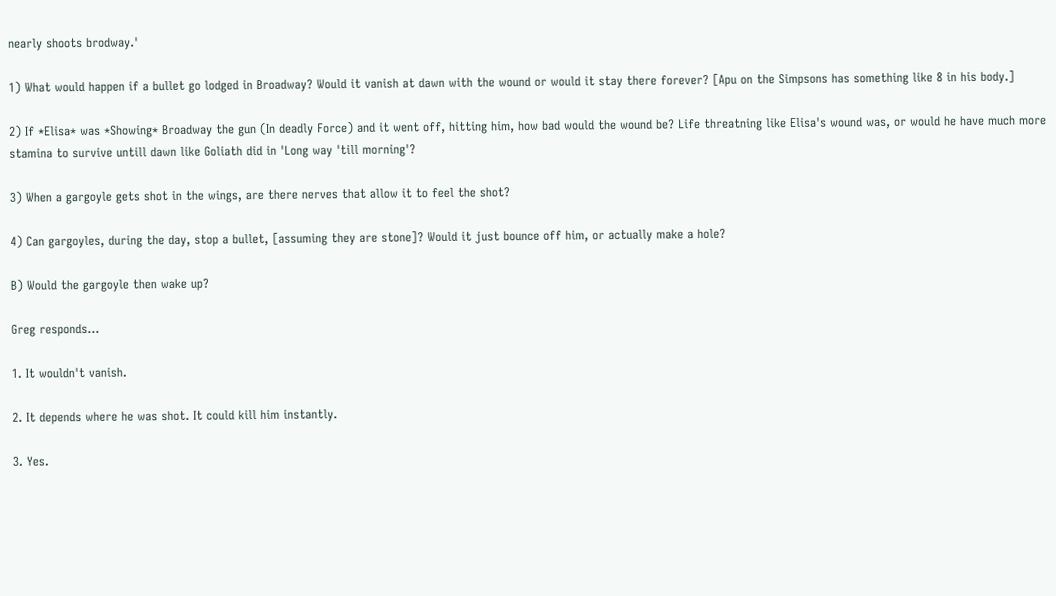nearly shoots brodway.'

1) What would happen if a bullet go lodged in Broadway? Would it vanish at dawn with the wound or would it stay there forever? [Apu on the Simpsons has something like 8 in his body.]

2) If *Elisa* was *Showing* Broadway the gun (In deadly Force) and it went off, hitting him, how bad would the wound be? Life threatning like Elisa's wound was, or would he have much more stamina to survive untill dawn like Goliath did in 'Long way 'till morning'?

3) When a gargoyle gets shot in the wings, are there nerves that allow it to feel the shot?

4) Can gargoyles, during the day, stop a bullet, [assuming they are stone]? Would it just bounce off him, or actually make a hole?

B) Would the gargoyle then wake up?

Greg responds...

1. It wouldn't vanish.

2. It depends where he was shot. It could kill him instantly.

3. Yes.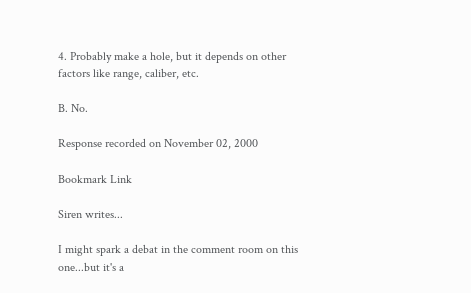4. Probably make a hole, but it depends on other factors like range, caliber, etc.

B. No.

Response recorded on November 02, 2000

Bookmark Link

Siren writes...

I might spark a debat in the comment room on this one...but it's a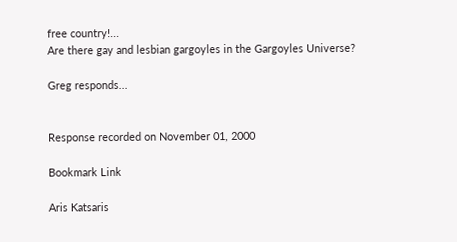free country!...
Are there gay and lesbian gargoyles in the Gargoyles Universe?

Greg responds...


Response recorded on November 01, 2000

Bookmark Link

Aris Katsaris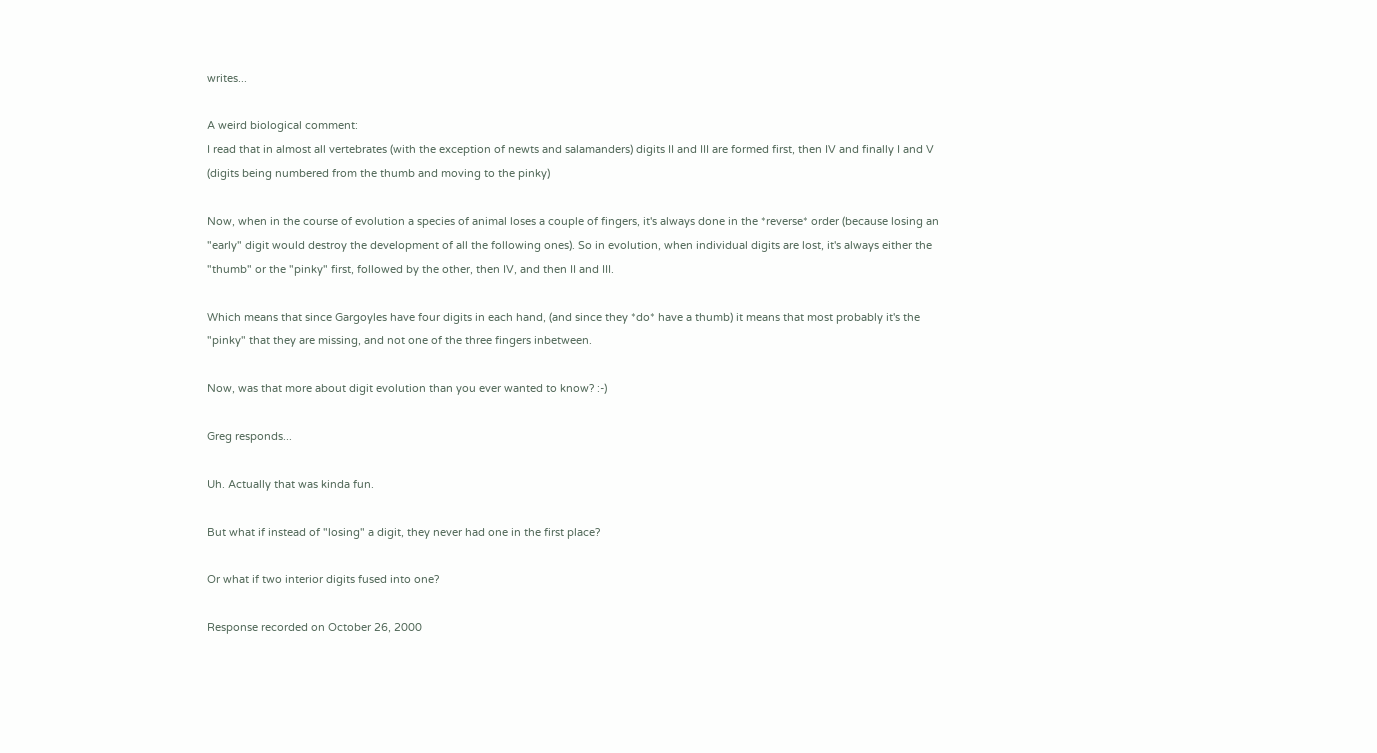writes...

A weird biological comment:
I read that in almost all vertebrates (with the exception of newts and salamanders) digits II and III are formed first, then IV and finally I and V (digits being numbered from the thumb and moving to the pinky)

Now, when in the course of evolution a species of animal loses a couple of fingers, it's always done in the *reverse* order (because losing an "early" digit would destroy the development of all the following ones). So in evolution, when individual digits are lost, it's always either the "thumb" or the "pinky" first, followed by the other, then IV, and then II and III.

Which means that since Gargoyles have four digits in each hand, (and since they *do* have a thumb) it means that most probably it's the "pinky" that they are missing, and not one of the three fingers inbetween.

Now, was that more about digit evolution than you ever wanted to know? :-)

Greg responds...

Uh. Actually that was kinda fun.

But what if instead of "losing" a digit, they never had one in the first place?

Or what if two interior digits fused into one?

Response recorded on October 26, 2000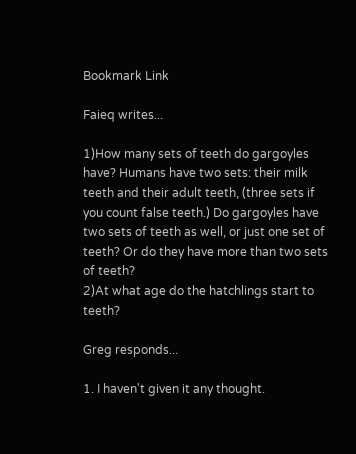Bookmark Link

Faieq writes...

1)How many sets of teeth do gargoyles have? Humans have two sets: their milk teeth and their adult teeth, (three sets if you count false teeth.) Do gargoyles have two sets of teeth as well, or just one set of teeth? Or do they have more than two sets of teeth?
2)At what age do the hatchlings start to teeth?

Greg responds...

1. I haven't given it any thought.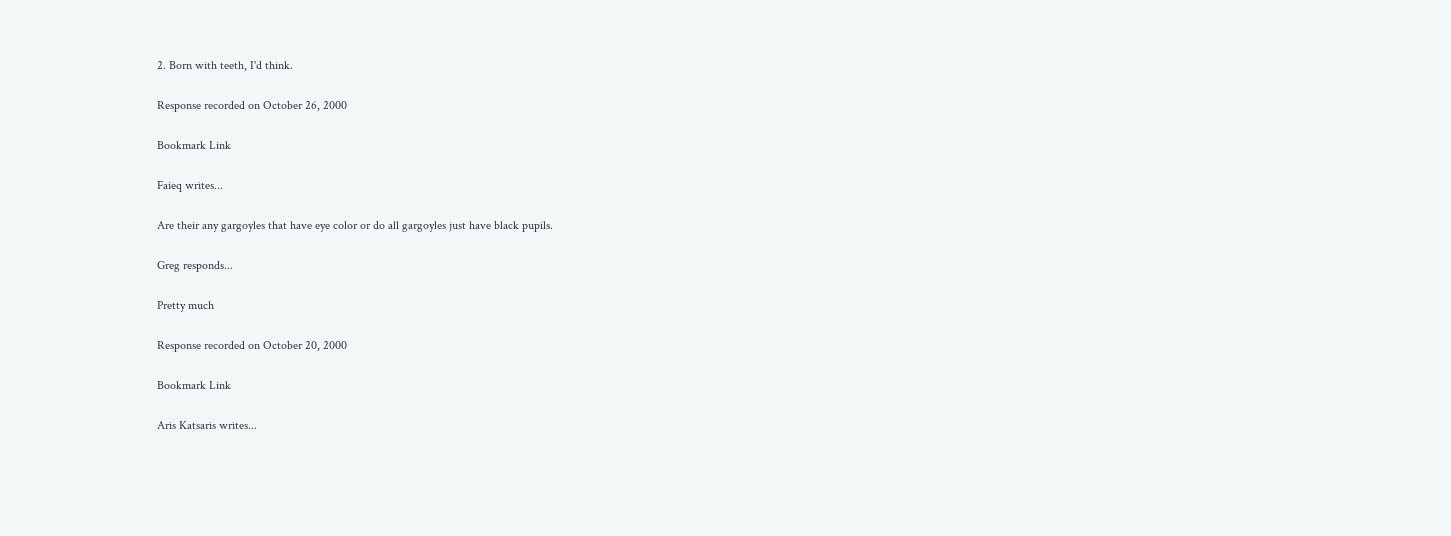2. Born with teeth, I'd think.

Response recorded on October 26, 2000

Bookmark Link

Faieq writes...

Are their any gargoyles that have eye color or do all gargoyles just have black pupils.

Greg responds...

Pretty much

Response recorded on October 20, 2000

Bookmark Link

Aris Katsaris writes...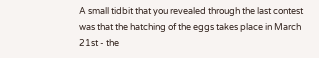A small tidbit that you revealed through the last contest was that the hatching of the eggs takes place in March 21st - the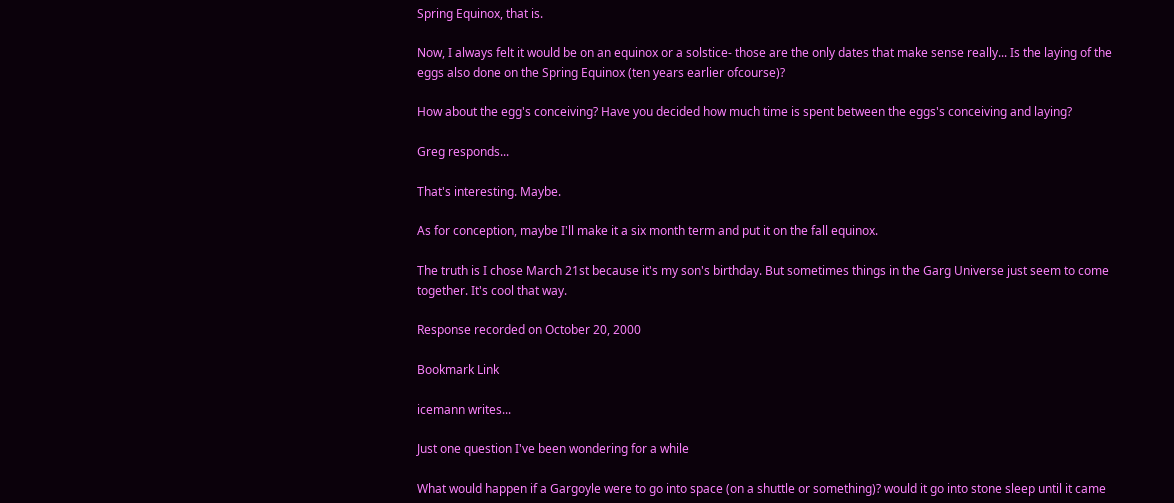Spring Equinox, that is.

Now, I always felt it would be on an equinox or a solstice- those are the only dates that make sense really... Is the laying of the eggs also done on the Spring Equinox (ten years earlier ofcourse)?

How about the egg's conceiving? Have you decided how much time is spent between the eggs's conceiving and laying?

Greg responds...

That's interesting. Maybe.

As for conception, maybe I'll make it a six month term and put it on the fall equinox.

The truth is I chose March 21st because it's my son's birthday. But sometimes things in the Garg Universe just seem to come together. It's cool that way.

Response recorded on October 20, 2000

Bookmark Link

icemann writes...

Just one question I've been wondering for a while

What would happen if a Gargoyle were to go into space (on a shuttle or something)? would it go into stone sleep until it came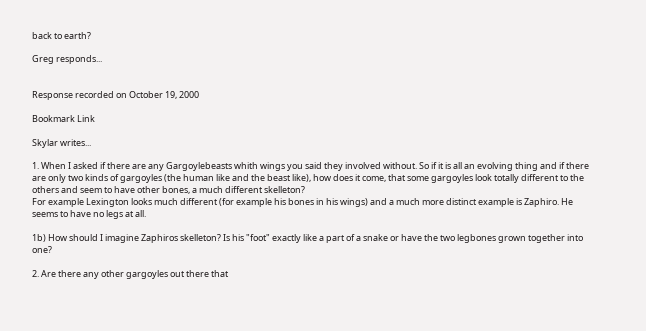back to earth?

Greg responds...


Response recorded on October 19, 2000

Bookmark Link

Skylar writes...

1. When I asked if there are any Gargoylebeasts whith wings you said they involved without. So if it is all an evolving thing and if there are only two kinds of gargoyles (the human like and the beast like), how does it come, that some gargoyles look totally different to the others and seem to have other bones, a much different skelleton?
For example Lexington looks much different (for example his bones in his wings) and a much more distinct example is Zaphiro. He seems to have no legs at all.

1b) How should I imagine Zaphiros skelleton? Is his "foot" exactly like a part of a snake or have the two legbones grown together into one?

2. Are there any other gargoyles out there that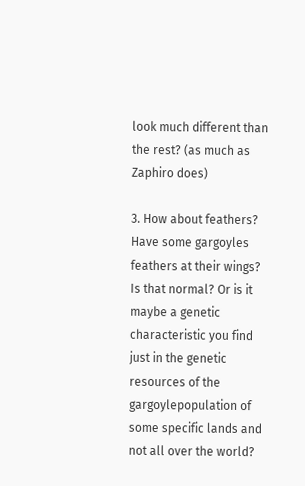look much different than the rest? (as much as Zaphiro does)

3. How about feathers? Have some gargoyles feathers at their wings? Is that normal? Or is it maybe a genetic characteristic you find just in the genetic resources of the gargoylepopulation of some specific lands and not all over the world?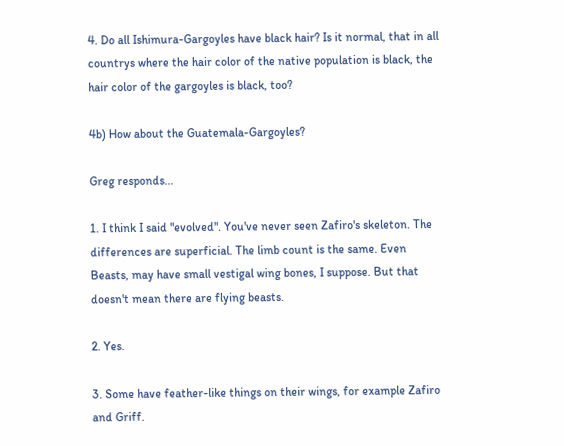4. Do all Ishimura-Gargoyles have black hair? Is it normal, that in all countrys where the hair color of the native population is black, the hair color of the gargoyles is black, too?

4b) How about the Guatemala-Gargoyles?

Greg responds...

1. I think I said "evolved". You've never seen Zafiro's skeleton. The differences are superficial. The limb count is the same. Even Beasts, may have small vestigal wing bones, I suppose. But that doesn't mean there are flying beasts.

2. Yes.

3. Some have feather-like things on their wings, for example Zafiro and Griff.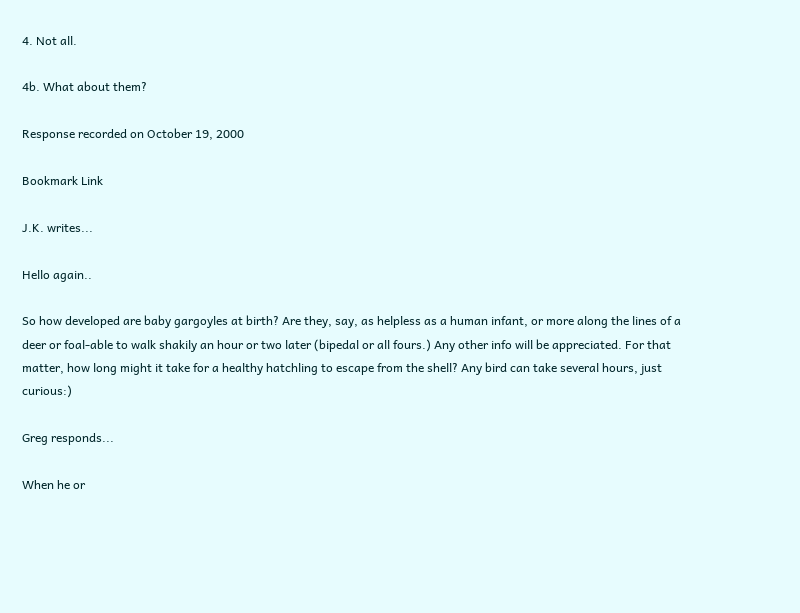4. Not all.

4b. What about them?

Response recorded on October 19, 2000

Bookmark Link

J.K. writes...

Hello again..

So how developed are baby gargoyles at birth? Are they, say, as helpless as a human infant, or more along the lines of a deer or foal-able to walk shakily an hour or two later (bipedal or all fours.) Any other info will be appreciated. For that matter, how long might it take for a healthy hatchling to escape from the shell? Any bird can take several hours, just curious:)

Greg responds...

When he or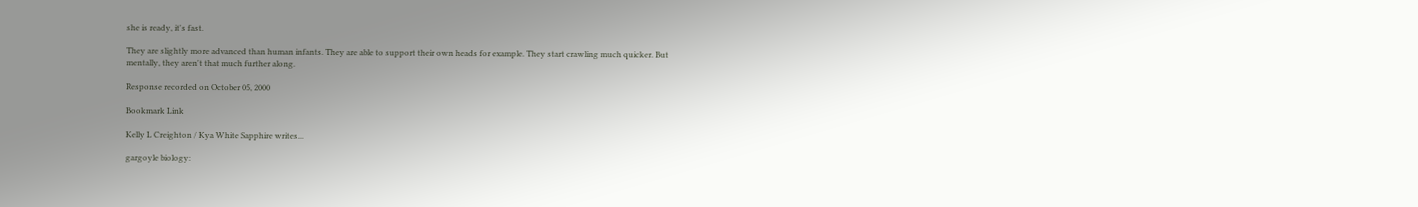she is ready, it's fast.

They are slightly more advanced than human infants. They are able to support their own heads for example. They start crawling much quicker. But mentally, they aren't that much further along.

Response recorded on October 05, 2000

Bookmark Link

Kelly L Creighton / Kya White Sapphire writes...

gargoyle biology: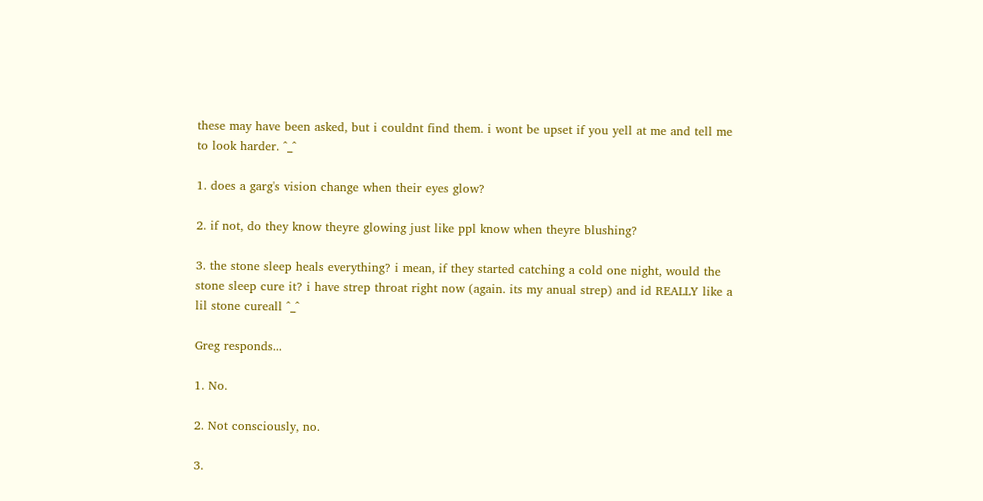these may have been asked, but i couldnt find them. i wont be upset if you yell at me and tell me to look harder. ^_^

1. does a garg's vision change when their eyes glow?

2. if not, do they know theyre glowing just like ppl know when theyre blushing?

3. the stone sleep heals everything? i mean, if they started catching a cold one night, would the stone sleep cure it? i have strep throat right now (again. its my anual strep) and id REALLY like a lil stone cureall ^_^

Greg responds...

1. No.

2. Not consciously, no.

3.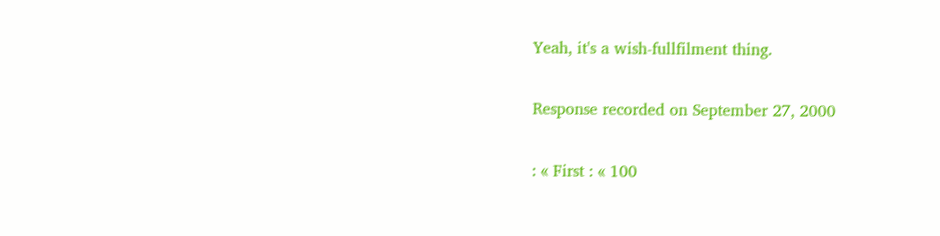Yeah, it's a wish-fullfilment thing.

Response recorded on September 27, 2000

: « First : « 100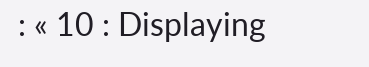: « 10 : Displaying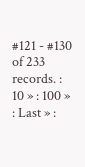#121 - #130 of 233 records. : 10 » : 100 » : Last » :